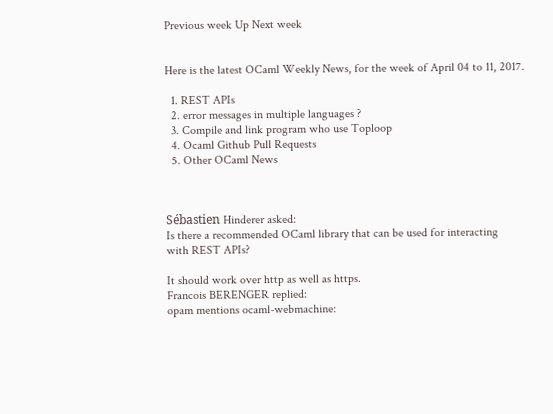Previous week Up Next week


Here is the latest OCaml Weekly News, for the week of April 04 to 11, 2017.

  1. REST APIs
  2. error messages in multiple languages ?
  3. Compile and link program who use Toploop
  4. Ocaml Github Pull Requests
  5. Other OCaml News



Sébastien Hinderer asked:
Is there a recommended OCaml library that can be used for interacting
with REST APIs?

It should work over http as well as https.
Francois BERENGER replied:
opam mentions ocaml-webmachine: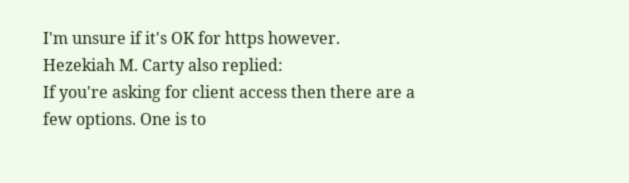I'm unsure if it's OK for https however.
Hezekiah M. Carty also replied:
If you're asking for client access then there are a few options. One is to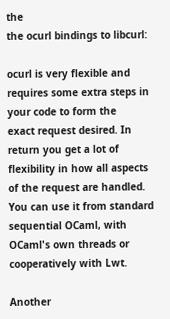the
the ocurl bindings to libcurl:

ocurl is very flexible and requires some extra steps in your code to form the
exact request desired. In return you get a lot of flexibility in how all aspects
of the request are handled. You can use it from standard sequential OCaml, with
OCaml's own threads or cooperatively with Lwt.

Another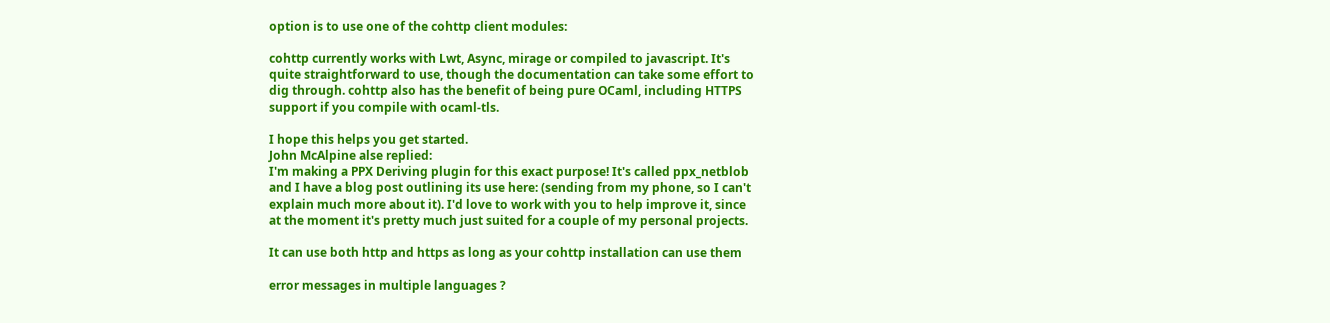option is to use one of the cohttp client modules:

cohttp currently works with Lwt, Async, mirage or compiled to javascript. It's
quite straightforward to use, though the documentation can take some effort to
dig through. cohttp also has the benefit of being pure OCaml, including HTTPS
support if you compile with ocaml-tls.

I hope this helps you get started.
John McAlpine alse replied:
I'm making a PPX Deriving plugin for this exact purpose! It's called ppx_netblob
and I have a blog post outlining its use here: (sending from my phone, so I can't
explain much more about it). I'd love to work with you to help improve it, since
at the moment it's pretty much just suited for a couple of my personal projects.

It can use both http and https as long as your cohttp installation can use them

error messages in multiple languages ?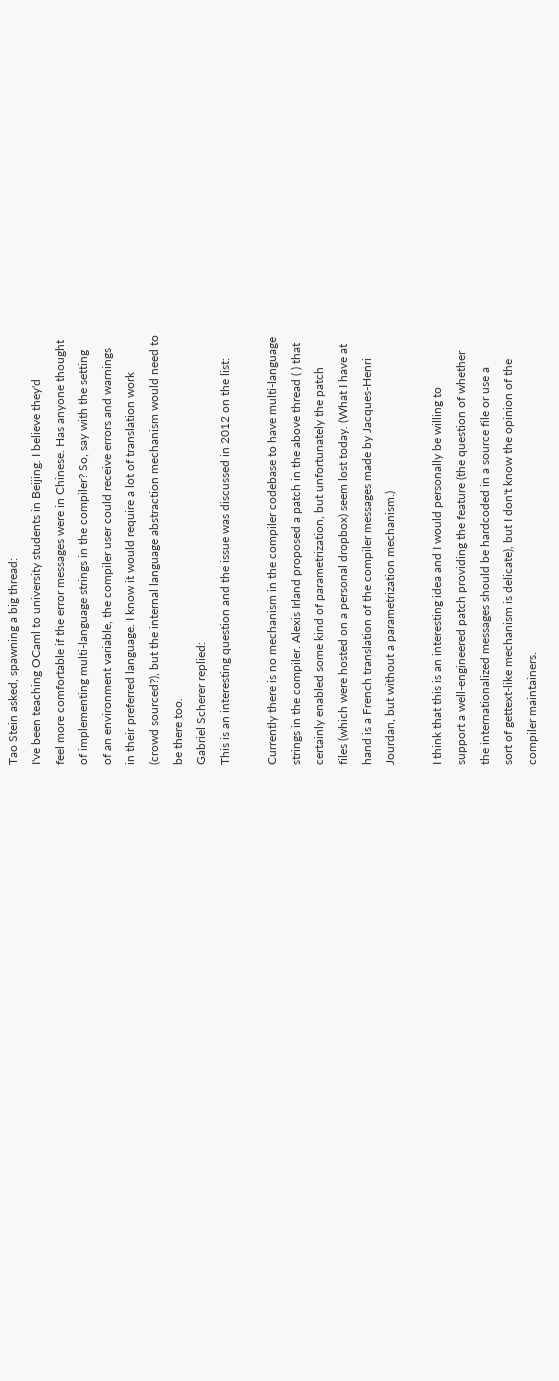Tao Stein asked, spawning a big thread:
I've been teaching OCaml to university students in Beijing. I believe they'd
feel more comfortable if the error messages were in Chinese. Has anyone thought
of implementing multi-language strings in the compiler? So, say with the setting
of an environment variable, the compiler user could receive errors and warnings
in their preferred language. I know it would require a lot of translation work
(crowd sourced?), but the internal language abstraction mechanism would need to
be there too.
Gabriel Scherer replied:
This is an interesting question and the issue was discussed in 2012 on the list:

Currently there is no mechanism in the compiler codebase to have multi-language
strings in the compiler. Alexis Irland proposed a patch in the above thread ( ) that
certainly enabled some kind of parametrization, but unfortunately the patch
files (which were hosted on a personal dropbox) seem lost today. (What I have at
hand is a French translation of the compiler messages made by Jacques-Henri
Jourdan, but without a parametrization mechanism.)

I think that this is an interesting idea and I would personally be willing to
support a well-engineered patch providing the feature (the question of whether
the internationalized messages should be hardcoded in a source file or use a
sort of gettext-like mechanism is delicate), but I don't know the opinion of the
compiler maintainers.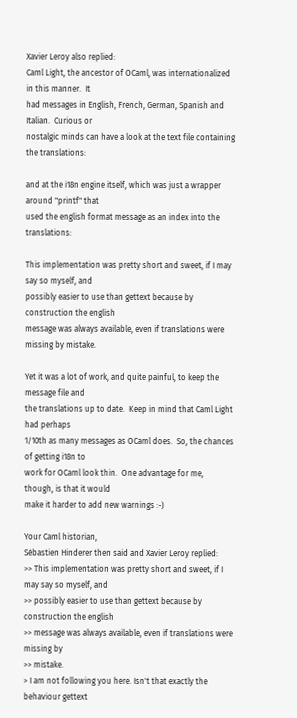Xavier Leroy also replied:
Caml Light, the ancestor of OCaml, was internationalized in this manner.  It
had messages in English, French, German, Spanish and Italian.  Curious or
nostalgic minds can have a look at the text file containing the translations:

and at the i18n engine itself, which was just a wrapper around "printf" that
used the english format message as an index into the translations:

This implementation was pretty short and sweet, if I may say so myself, and
possibly easier to use than gettext because by construction the english
message was always available, even if translations were missing by mistake.

Yet it was a lot of work, and quite painful, to keep the message file and
the translations up to date.  Keep in mind that Caml Light had perhaps
1/10th as many messages as OCaml does.  So, the chances of getting i18n to
work for OCaml look thin.  One advantage for me, though, is that it would
make it harder to add new warnings :-)

Your Caml historian,
Sébastien Hinderer then said and Xavier Leroy replied:
>> This implementation was pretty short and sweet, if I may say so myself, and
>> possibly easier to use than gettext because by construction the english
>> message was always available, even if translations were missing by
>> mistake.
> I am not following you here. Isn't that exactly the behaviour gettext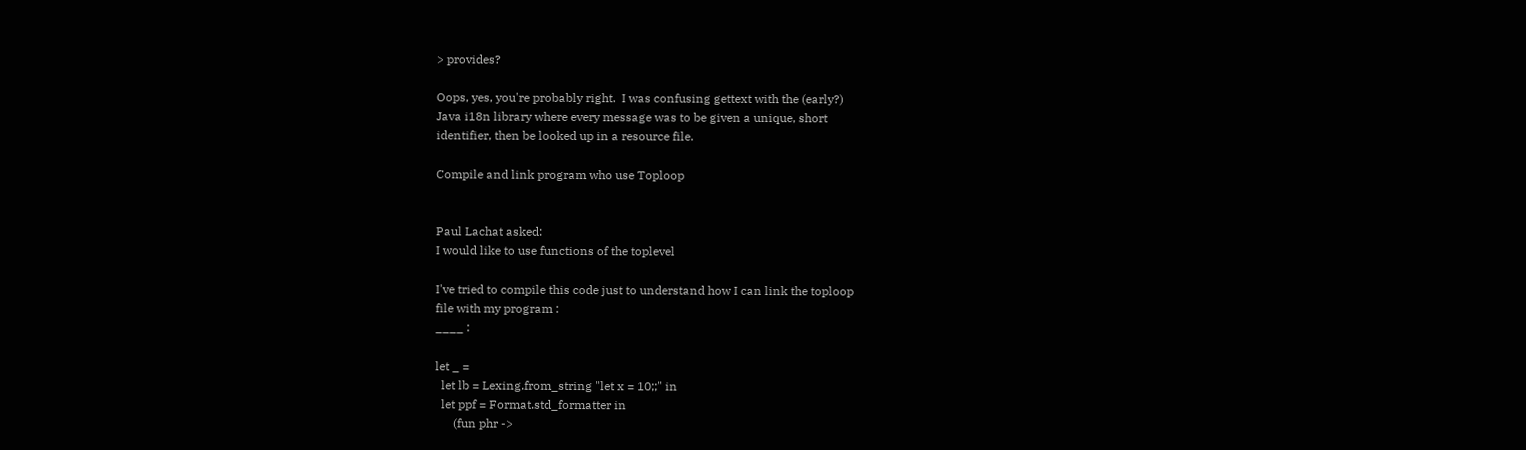> provides?

Oops, yes, you're probably right.  I was confusing gettext with the (early?)
Java i18n library where every message was to be given a unique, short
identifier, then be looked up in a resource file.

Compile and link program who use Toploop


Paul Lachat asked:
I would like to use functions of the toplevel

I've tried to compile this code just to understand how I can link the toploop
file with my program :
____ :

let _ =
  let lb = Lexing.from_string "let x = 10;;" in
  let ppf = Format.std_formatter in
      (fun phr ->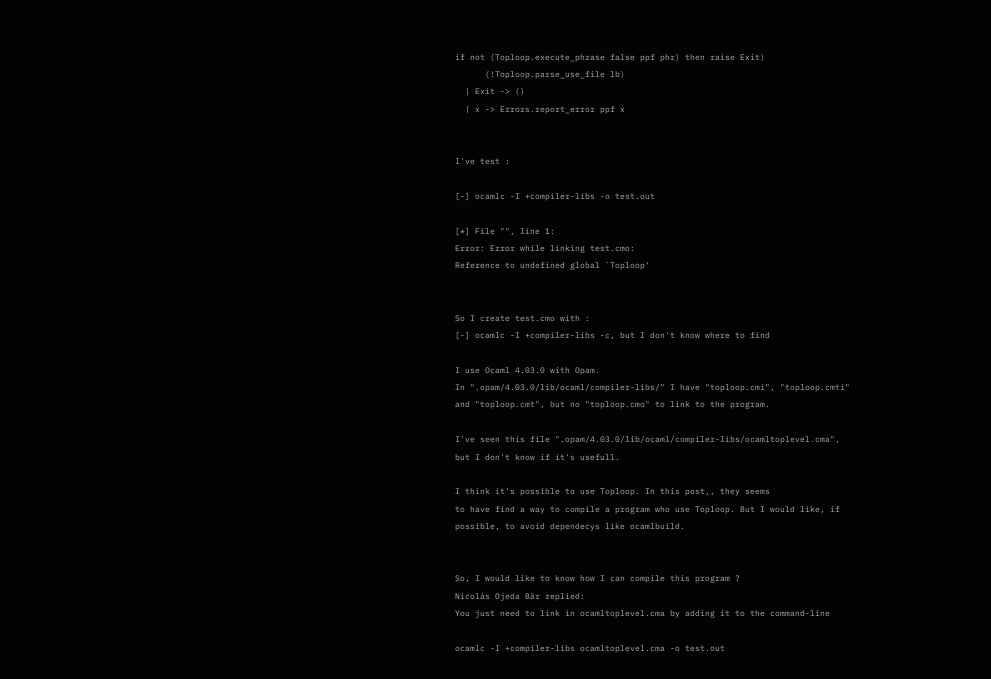if not (Toploop.execute_phrase false ppf phr) then raise Exit)
      (!Toploop.parse_use_file lb)
  | Exit -> ()
  | x -> Errors.report_error ppf x


I've test :

[-] ocamlc -I +compiler-libs -o test.out

[*] File "", line 1:
Error: Error while linking test.cmo:
Reference to undefined global `Toploop'


So I create test.cmo with :
[-] ocamlc -I +compiler-libs -c, but I don't know where to find

I use Ocaml 4.03.0 with Opam.
In ".opam/4.03.0/lib/ocaml/compiler-libs/" I have "toploop.cmi", "toploop.cmti"
and "toploop.cmt", but no "toploop.cmo" to link to the program.

I've seen this file ".opam/4.03.0/lib/ocaml/compiler-libs/ocamltoplevel.cma",
but I don't know if it's usefull.

I think it's possible to use Toploop. In this post,, they seems
to have find a way to compile a program who use Toploop. But I would like, if
possible, to avoid dependecys like ocamlbuild.


So, I would like to know how I can compile this program ?
Nicolás Ojeda Bär replied:
You just need to link in ocamltoplevel.cma by adding it to the command-line

ocamlc -I +compiler-libs ocamltoplevel.cma -o test.out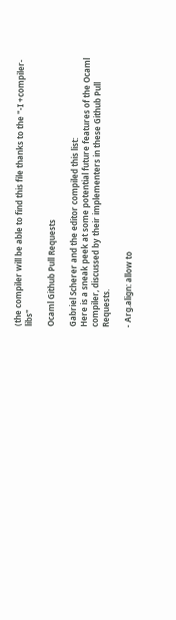(the compiler will be able to find this file thanks to the "-I +compiler-libs"

Ocaml Github Pull Requests

Gabriel Scherer and the editor compiled this list:
Here is a sneak peek at some potential future features of the Ocaml
compiler, discussed by their implementers in these Github Pull Requests.

- Arg.align: allow to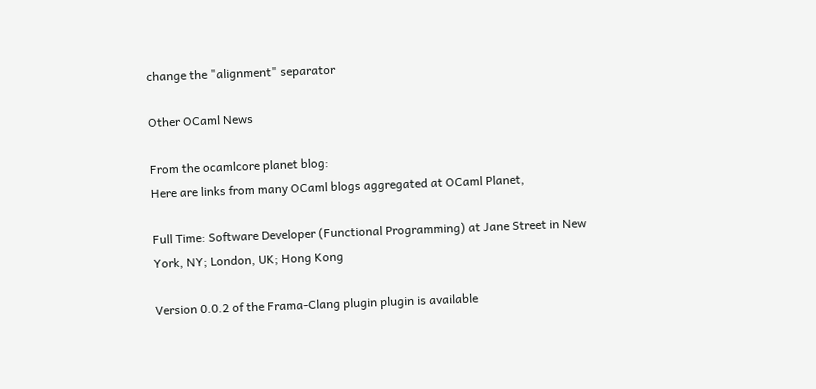change the "alignment" separator

Other OCaml News

From the ocamlcore planet blog:
Here are links from many OCaml blogs aggregated at OCaml Planet,

Full Time: Software Developer (Functional Programming) at Jane Street in New
York, NY; London, UK; Hong Kong

Version 0.0.2 of the Frama-Clang plugin plugin is available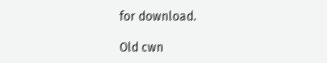for download.

Old cwn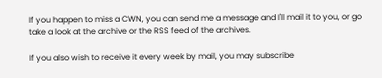If you happen to miss a CWN, you can send me a message and I'll mail it to you, or go take a look at the archive or the RSS feed of the archives.

If you also wish to receive it every week by mail, you may subscribe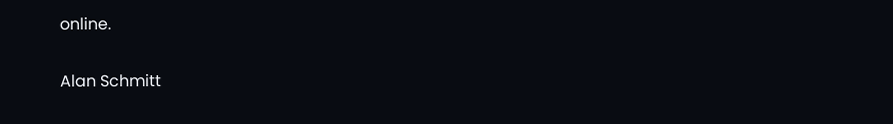online.

Alan Schmitt